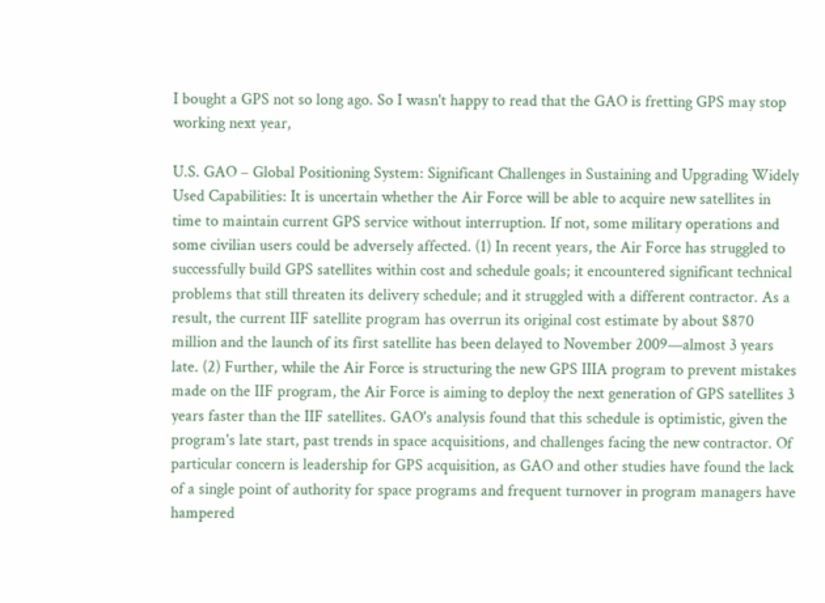I bought a GPS not so long ago. So I wasn't happy to read that the GAO is fretting GPS may stop working next year,

U.S. GAO – Global Positioning System: Significant Challenges in Sustaining and Upgrading Widely Used Capabilities: It is uncertain whether the Air Force will be able to acquire new satellites in time to maintain current GPS service without interruption. If not, some military operations and some civilian users could be adversely affected. (1) In recent years, the Air Force has struggled to successfully build GPS satellites within cost and schedule goals; it encountered significant technical problems that still threaten its delivery schedule; and it struggled with a different contractor. As a result, the current IIF satellite program has overrun its original cost estimate by about $870 million and the launch of its first satellite has been delayed to November 2009—almost 3 years late. (2) Further, while the Air Force is structuring the new GPS IIIA program to prevent mistakes made on the IIF program, the Air Force is aiming to deploy the next generation of GPS satellites 3 years faster than the IIF satellites. GAO's analysis found that this schedule is optimistic, given the program's late start, past trends in space acquisitions, and challenges facing the new contractor. Of particular concern is leadership for GPS acquisition, as GAO and other studies have found the lack of a single point of authority for space programs and frequent turnover in program managers have hampered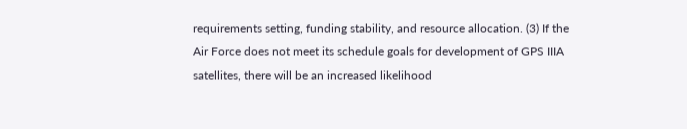requirements setting, funding stability, and resource allocation. (3) If the Air Force does not meet its schedule goals for development of GPS IIIA satellites, there will be an increased likelihood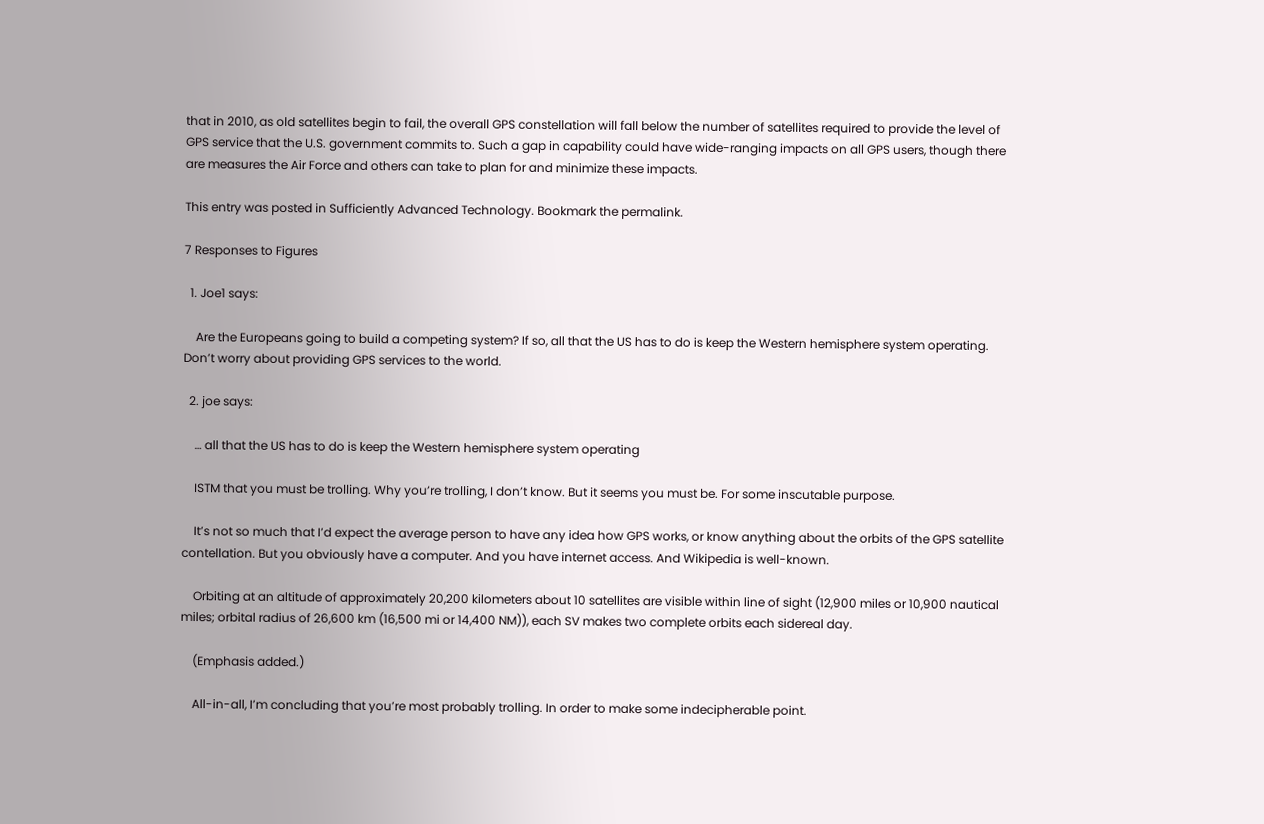that in 2010, as old satellites begin to fail, the overall GPS constellation will fall below the number of satellites required to provide the level of GPS service that the U.S. government commits to. Such a gap in capability could have wide-ranging impacts on all GPS users, though there are measures the Air Force and others can take to plan for and minimize these impacts.

This entry was posted in Sufficiently Advanced Technology. Bookmark the permalink.

7 Responses to Figures

  1. Joe1 says:

    Are the Europeans going to build a competing system? If so, all that the US has to do is keep the Western hemisphere system operating. Don’t worry about providing GPS services to the world.

  2. joe says:

    … all that the US has to do is keep the Western hemisphere system operating

    ISTM that you must be trolling. Why you’re trolling, I don’t know. But it seems you must be. For some inscutable purpose.

    It’s not so much that I’d expect the average person to have any idea how GPS works, or know anything about the orbits of the GPS satellite contellation. But you obviously have a computer. And you have internet access. And Wikipedia is well-known.

    Orbiting at an altitude of approximately 20,200 kilometers about 10 satellites are visible within line of sight (12,900 miles or 10,900 nautical miles; orbital radius of 26,600 km (16,500 mi or 14,400 NM)), each SV makes two complete orbits each sidereal day.

    (Emphasis added.)

    All-in-all, I’m concluding that you’re most probably trolling. In order to make some indecipherable point.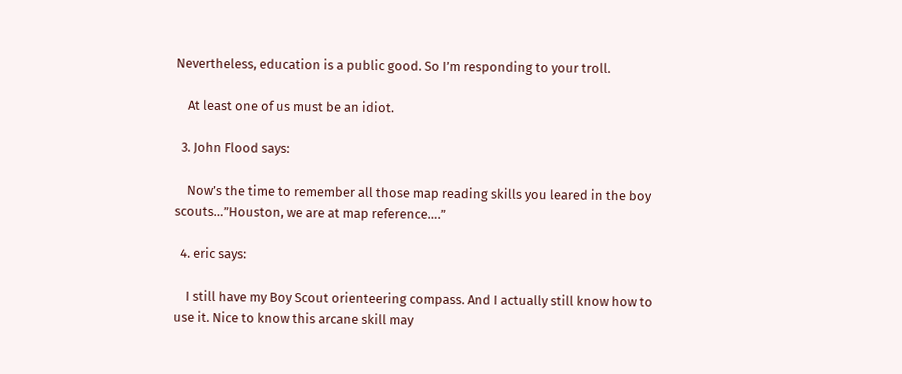Nevertheless, education is a public good. So I’m responding to your troll.

    At least one of us must be an idiot.

  3. John Flood says:

    Now’s the time to remember all those map reading skills you leared in the boy scouts…”Houston, we are at map reference….”

  4. eric says:

    I still have my Boy Scout orienteering compass. And I actually still know how to use it. Nice to know this arcane skill may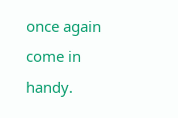once again come in handy.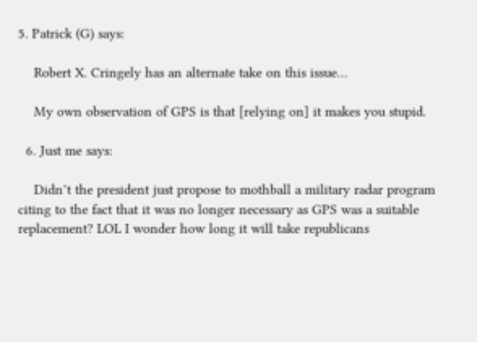5. Patrick (G) says:

    Robert X. Cringely has an alternate take on this issue…

    My own observation of GPS is that [relying on] it makes you stupid.

  6. Just me says:

    Didn’t the president just propose to mothball a military radar program citing to the fact that it was no longer necessary as GPS was a suitable replacement? LOL I wonder how long it will take republicans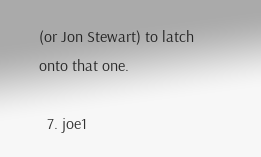(or Jon Stewart) to latch onto that one.

  7. joe1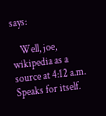says:

    Well, joe, wikipedia as a source at 4:12 a.m. Speaks for itself.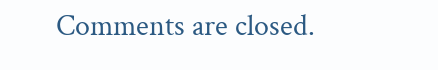Comments are closed.